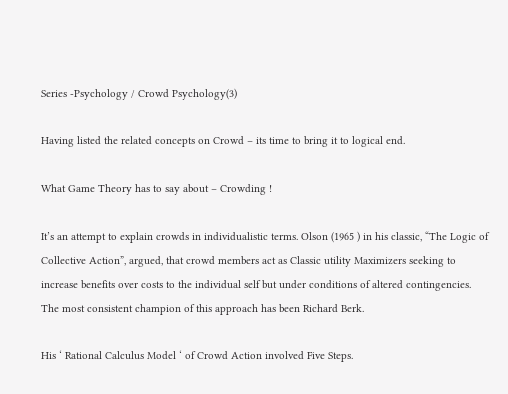Series -Psychology / Crowd Psychology(3)

Having listed the related concepts on Crowd – its time to bring it to logical end.

What Game Theory has to say about – Crowding !

It’s an attempt to explain crowds in individualistic terms. Olson (1965 ) in his classic, “The Logic of Collective Action”, argued, that crowd members act as Classic utility Maximizers seeking to increase benefits over costs to the individual self but under conditions of altered contingencies. The most consistent champion of this approach has been Richard Berk.

His ‘ Rational Calculus Model ‘ of Crowd Action involved Five Steps.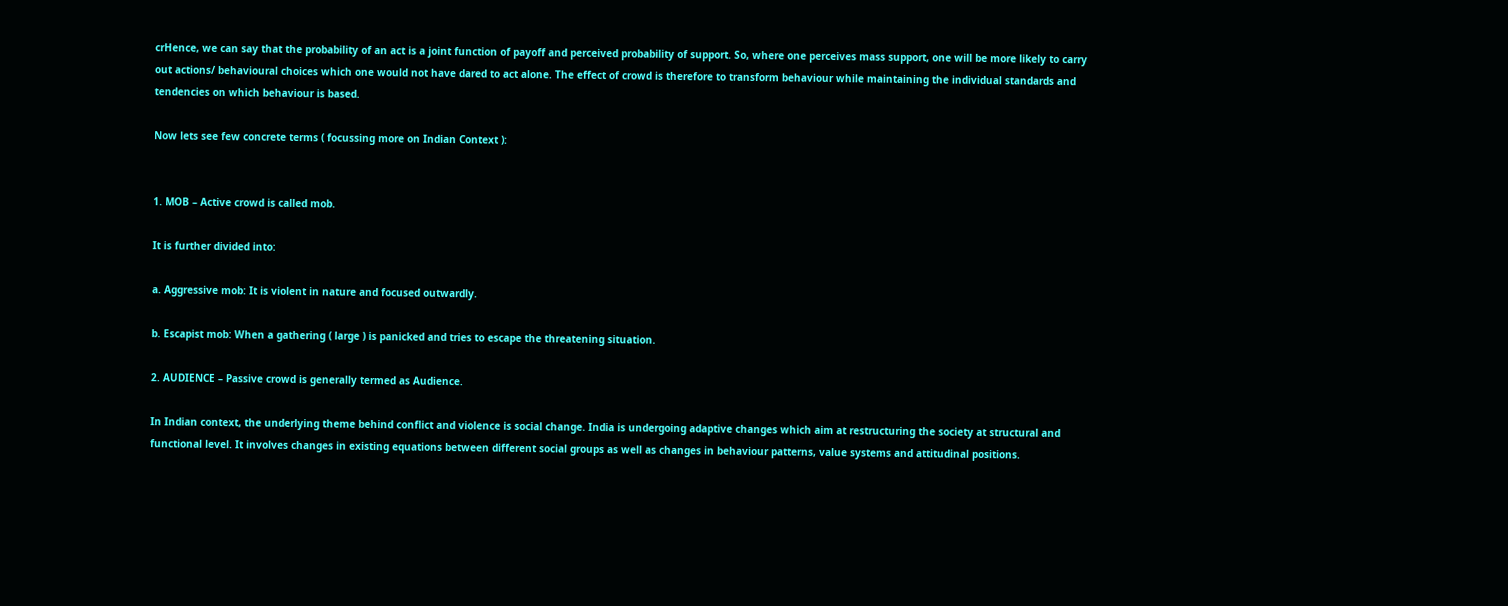crHence, we can say that the probability of an act is a joint function of payoff and perceived probability of support. So, where one perceives mass support, one will be more likely to carry out actions/ behavioural choices which one would not have dared to act alone. The effect of crowd is therefore to transform behaviour while maintaining the individual standards and tendencies on which behaviour is based.

Now lets see few concrete terms ( focussing more on Indian Context ):


1. MOB – Active crowd is called mob.

It is further divided into:

a. Aggressive mob: It is violent in nature and focused outwardly.

b. Escapist mob: When a gathering ( large ) is panicked and tries to escape the threatening situation.

2. AUDIENCE – Passive crowd is generally termed as Audience.

In Indian context, the underlying theme behind conflict and violence is social change. India is undergoing adaptive changes which aim at restructuring the society at structural and functional level. It involves changes in existing equations between different social groups as well as changes in behaviour patterns, value systems and attitudinal positions.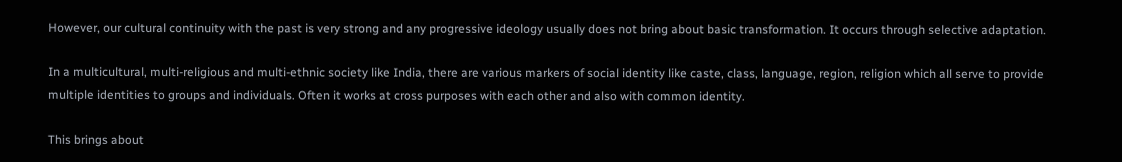However, our cultural continuity with the past is very strong and any progressive ideology usually does not bring about basic transformation. It occurs through selective adaptation.

In a multicultural, multi-religious and multi-ethnic society like India, there are various markers of social identity like caste, class, language, region, religion which all serve to provide multiple identities to groups and individuals. Often it works at cross purposes with each other and also with common identity.

This brings about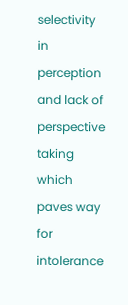selectivity in perception and lack of perspective taking which paves way for intolerance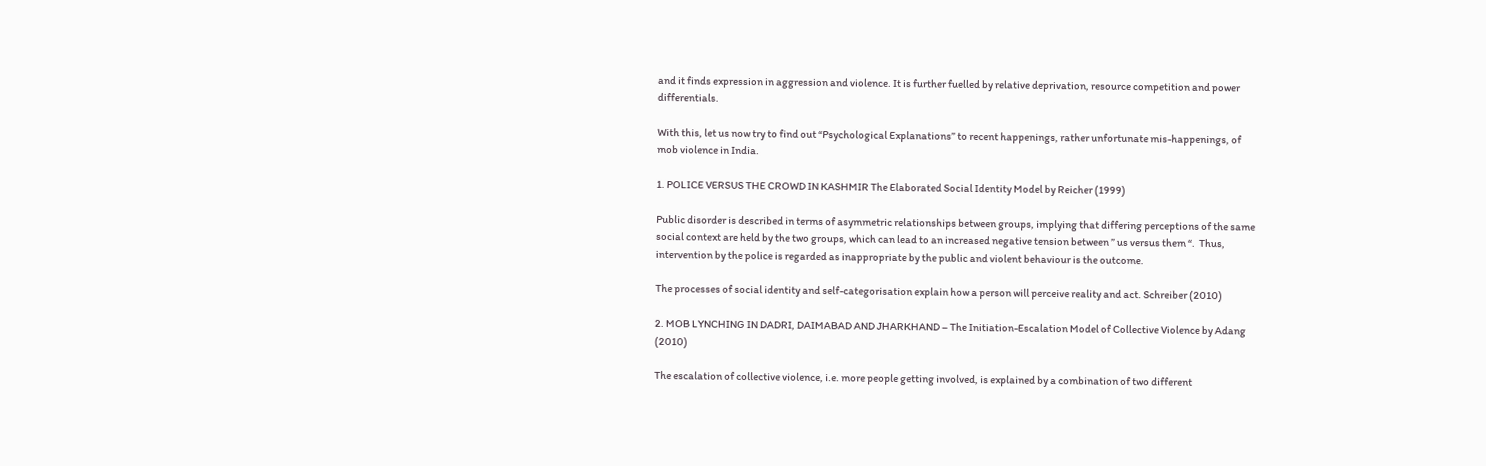and it finds expression in aggression and violence. It is further fuelled by relative deprivation, resource competition and power differentials.

With this, let us now try to find out “Psychological Explanations” to recent happenings, rather unfortunate mis-happenings, of mob violence in India.

1. POLICE VERSUS THE CROWD IN KASHMIR The Elaborated Social Identity Model by Reicher (1999)

Public disorder is described in terms of asymmetric relationships between groups, implying that differing perceptions of the same social context are held by the two groups, which can lead to an increased negative tension between ” us versus them “.  Thus, intervention by the police is regarded as inappropriate by the public and violent behaviour is the outcome.

The processes of social identity and self-categorisation explain how a person will perceive reality and act. Schreiber (2010)

2. MOB LYNCHING IN DADRI, DAIMABAD AND JHARKHAND – The Initiation-Escalation Model of Collective Violence by Adang (2010)

The escalation of collective violence, i.e. more people getting involved, is explained by a combination of two different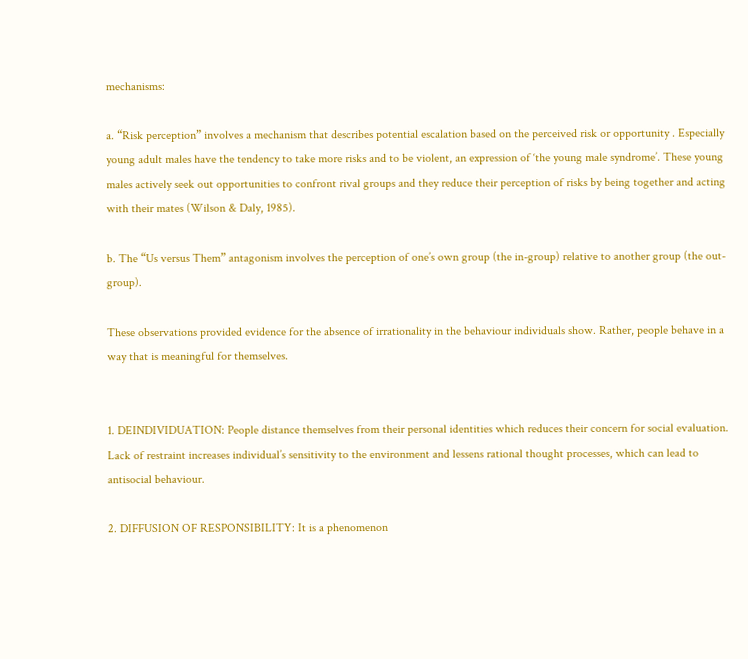mechanisms:

a. “Risk perception” involves a mechanism that describes potential escalation based on the perceived risk or opportunity . Especially young adult males have the tendency to take more risks and to be violent, an expression of ‘the young male syndrome’. These young males actively seek out opportunities to confront rival groups and they reduce their perception of risks by being together and acting with their mates (Wilson & Daly, 1985).

b. The “Us versus Them” antagonism involves the perception of one’s own group (the in-group) relative to another group (the out-group).

These observations provided evidence for the absence of irrationality in the behaviour individuals show. Rather, people behave in a way that is meaningful for themselves.


1. DEINDIVIDUATION: People distance themselves from their personal identities which reduces their concern for social evaluation. Lack of restraint increases individual’s sensitivity to the environment and lessens rational thought processes, which can lead to antisocial behaviour.

2. DIFFUSION OF RESPONSIBILITY: It is a phenomenon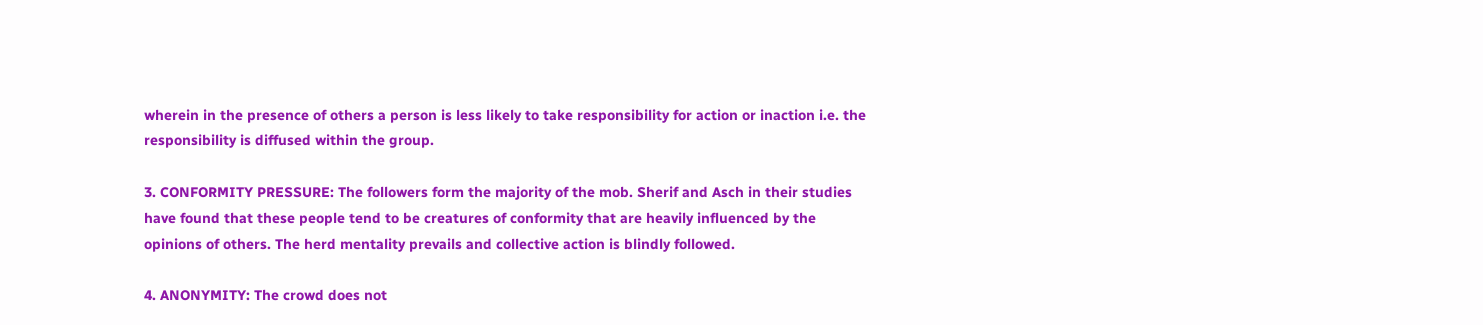wherein in the presence of others a person is less likely to take responsibility for action or inaction i.e. the responsibility is diffused within the group.

3. CONFORMITY PRESSURE: The followers form the majority of the mob. Sherif and Asch in their studies have found that these people tend to be creatures of conformity that are heavily influenced by the opinions of others. The herd mentality prevails and collective action is blindly followed.

4. ANONYMITY: The crowd does not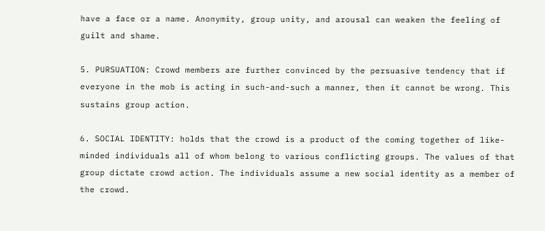have a face or a name. Anonymity, group unity, and arousal can weaken the feeling of guilt and shame.

5. PURSUATION: Crowd members are further convinced by the persuasive tendency that if everyone in the mob is acting in such-and-such a manner, then it cannot be wrong. This sustains group action.

6. SOCIAL IDENTITY: holds that the crowd is a product of the coming together of like-minded individuals all of whom belong to various conflicting groups. The values of that group dictate crowd action. The individuals assume a new social identity as a member of the crowd.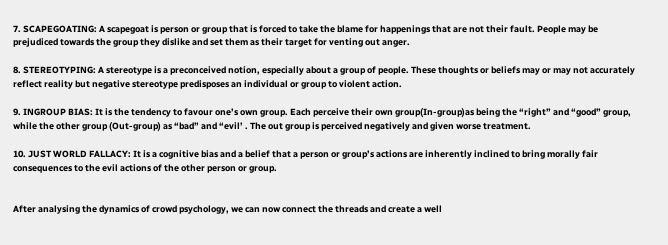7. SCAPEGOATING: A scapegoat is person or group that is forced to take the blame for happenings that are not their fault. People may be prejudiced towards the group they dislike and set them as their target for venting out anger.

8. STEREOTYPING: A stereotype is a preconceived notion, especially about a group of people. These thoughts or beliefs may or may not accurately reflect reality but negative stereotype predisposes an individual or group to violent action.

9. INGROUP BIAS: It is the tendency to favour one’s own group. Each perceive their own group(In-group)as being the “right” and “good” group, while the other group (Out-group) as “bad” and “evil’ . The out group is perceived negatively and given worse treatment.

10. JUST WORLD FALLACY: It is a cognitive bias and a belief that a person or group’s actions are inherently inclined to bring morally fair consequences to the evil actions of the other person or group.


After analysing the dynamics of crowd psychology, we can now connect the threads and create a well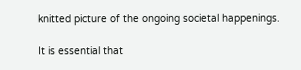knitted picture of the ongoing societal happenings.

It is essential that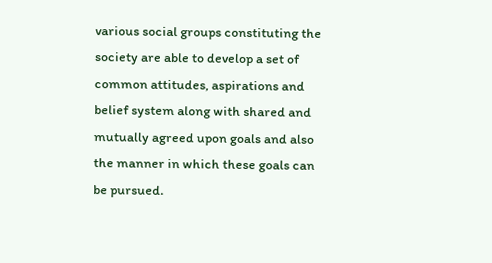various social groups constituting the society are able to develop a set of common attitudes, aspirations and belief system along with shared and mutually agreed upon goals and also the manner in which these goals can be pursued.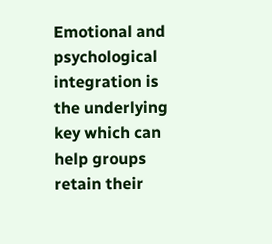Emotional and psychological integration is the underlying key which can help groups retain their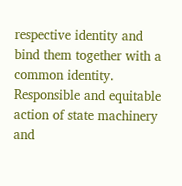respective identity and bind them together with a common identity. Responsible and equitable action of state machinery and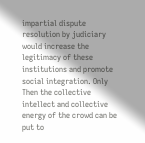impartial dispute resolution by judiciary would increase the legitimacy of these institutions and promote social integration. Only Then the collective intellect and collective energy of the crowd can be put to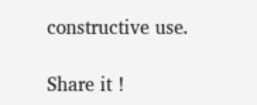constructive use.

Share it !